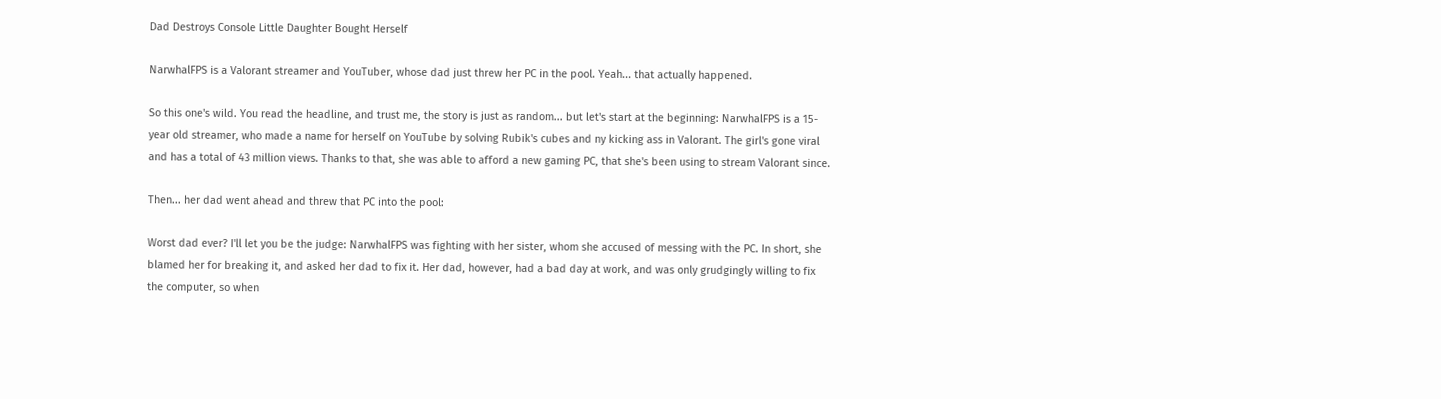Dad Destroys Console Little Daughter Bought Herself

NarwhalFPS is a Valorant streamer and YouTuber, whose dad just threw her PC in the pool. Yeah... that actually happened.

So this one's wild. You read the headline, and trust me, the story is just as random... but let's start at the beginning: NarwhalFPS is a 15-year old streamer, who made a name for herself on YouTube by solving Rubik's cubes and ny kicking ass in Valorant. The girl's gone viral and has a total of 43 million views. Thanks to that, she was able to afford a new gaming PC, that she's been using to stream Valorant since.

Then... her dad went ahead and threw that PC into the pool:

Worst dad ever? I'll let you be the judge: NarwhalFPS was fighting with her sister, whom she accused of messing with the PC. In short, she blamed her for breaking it, and asked her dad to fix it. Her dad, however, had a bad day at work, and was only grudgingly willing to fix the computer, so when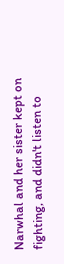Narwhal and her sister kept on fighting, and didn't listen to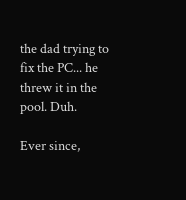the dad trying to fix the PC... he threw it in the pool. Duh.

Ever since,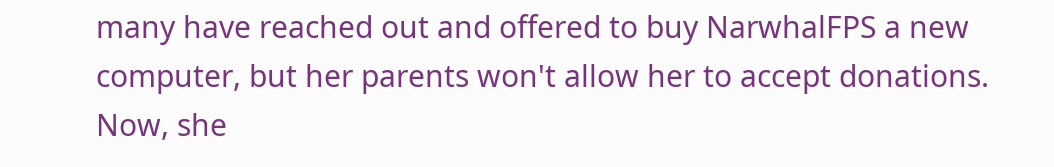many have reached out and offered to buy NarwhalFPS a new computer, but her parents won't allow her to accept donations. Now, she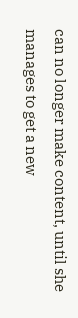can no longer make content, until she manages to get a new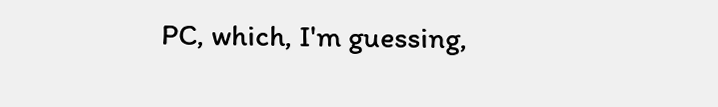PC, which, I'm guessing,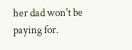her dad won't be paying for.